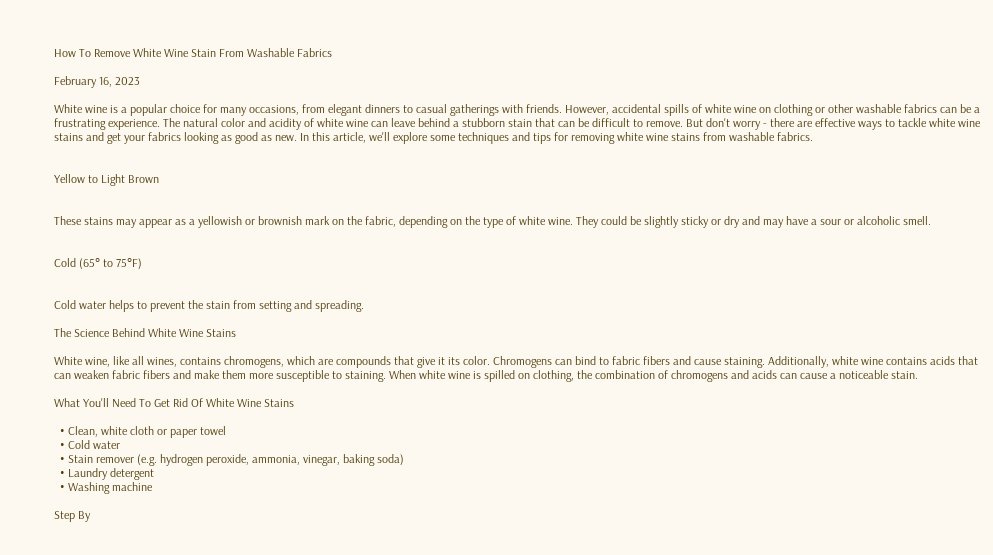How To Remove White Wine Stain From Washable Fabrics

February 16, 2023

White wine is a popular choice for many occasions, from elegant dinners to casual gatherings with friends. However, accidental spills of white wine on clothing or other washable fabrics can be a frustrating experience. The natural color and acidity of white wine can leave behind a stubborn stain that can be difficult to remove. But don't worry - there are effective ways to tackle white wine stains and get your fabrics looking as good as new. In this article, we'll explore some techniques and tips for removing white wine stains from washable fabrics.


Yellow to Light Brown


These stains may appear as a yellowish or brownish mark on the fabric, depending on the type of white wine. They could be slightly sticky or dry and may have a sour or alcoholic smell.


Cold (65° to 75°F)


Cold water helps to prevent the stain from setting and spreading.

The Science Behind White Wine Stains

White wine, like all wines, contains chromogens, which are compounds that give it its color. Chromogens can bind to fabric fibers and cause staining. Additionally, white wine contains acids that can weaken fabric fibers and make them more susceptible to staining. When white wine is spilled on clothing, the combination of chromogens and acids can cause a noticeable stain.

What You'll Need To Get Rid Of White Wine Stains

  • Clean, white cloth or paper towel
  • Cold water
  • Stain remover (e.g. hydrogen peroxide, ammonia, vinegar, baking soda)
  • Laundry detergent
  • Washing machine

Step By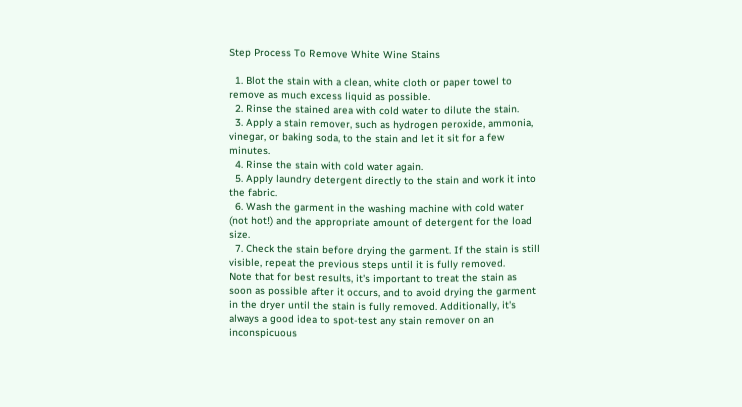Step Process To Remove White Wine Stains

  1. Blot the stain with a clean, white cloth or paper towel to remove as much excess liquid as possible.
  2. Rinse the stained area with cold water to dilute the stain.
  3. Apply a stain remover, such as hydrogen peroxide, ammonia, vinegar, or baking soda, to the stain and let it sit for a few minutes.
  4. Rinse the stain with cold water again.
  5. Apply laundry detergent directly to the stain and work it into the fabric.
  6. Wash the garment in the washing machine with cold water (not hot!) and the appropriate amount of detergent for the load size.
  7. Check the stain before drying the garment. If the stain is still visible, repeat the previous steps until it is fully removed.
Note that for best results, it's important to treat the stain as soon as possible after it occurs, and to avoid drying the garment in the dryer until the stain is fully removed. Additionally, it's always a good idea to spot-test any stain remover on an inconspicuous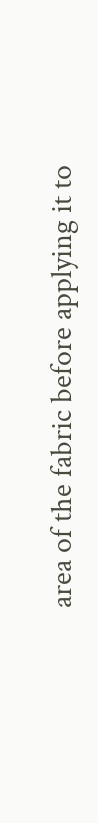area of the fabric before applying it to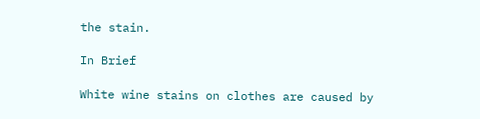the stain.

In Brief

White wine stains on clothes are caused by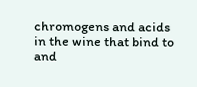chromogens and acids in the wine that bind to and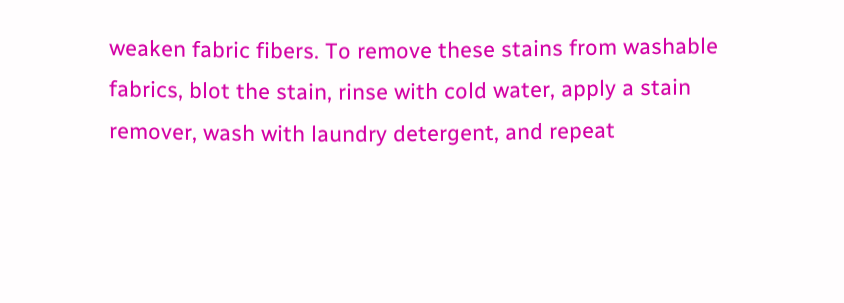weaken fabric fibers. To remove these stains from washable fabrics, blot the stain, rinse with cold water, apply a stain remover, wash with laundry detergent, and repeat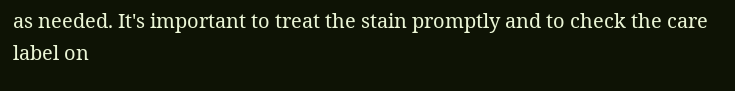as needed. It's important to treat the stain promptly and to check the care label on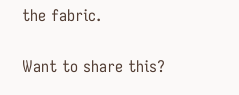the fabric.

Want to share this?